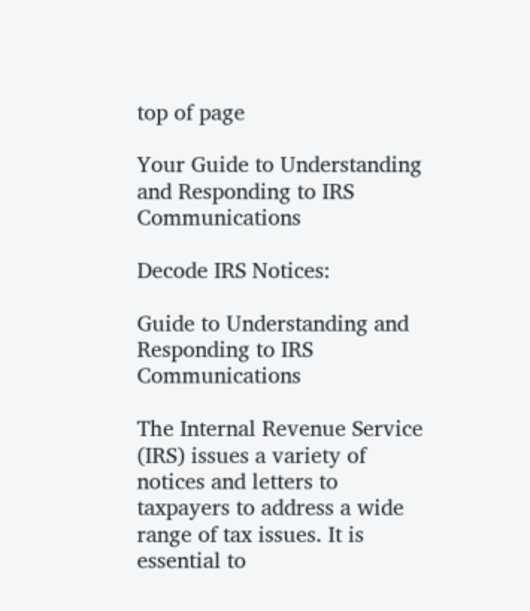top of page

Your Guide to Understanding and Responding to IRS Communications

Decode IRS Notices:

Guide to Understanding and Responding to IRS Communications

The Internal Revenue Service (IRS) issues a variety of notices and letters to taxpayers to address a wide range of tax issues. It is essential to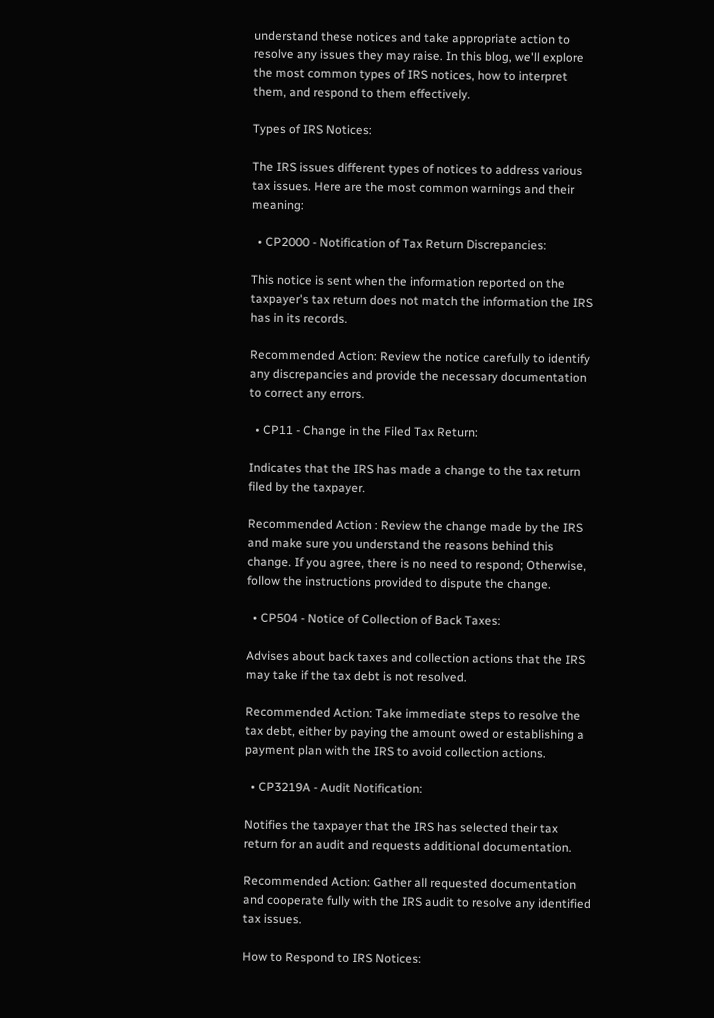understand these notices and take appropriate action to resolve any issues they may raise. In this blog, we'll explore the most common types of IRS notices, how to interpret them, and respond to them effectively.

Types of IRS Notices:

The IRS issues different types of notices to address various tax issues. Here are the most common warnings and their meaning:

  • CP2000 - Notification of Tax Return Discrepancies:

This notice is sent when the information reported on the taxpayer's tax return does not match the information the IRS has in its records.

Recommended Action: Review the notice carefully to identify any discrepancies and provide the necessary documentation to correct any errors.

  • CP11 - Change in the Filed Tax Return:

Indicates that the IRS has made a change to the tax return filed by the taxpayer.

Recommended Action : Review the change made by the IRS and make sure you understand the reasons behind this change. If you agree, there is no need to respond; Otherwise, follow the instructions provided to dispute the change.

  • CP504 - Notice of Collection of Back Taxes:

Advises about back taxes and collection actions that the IRS may take if the tax debt is not resolved.

Recommended Action: Take immediate steps to resolve the tax debt, either by paying the amount owed or establishing a payment plan with the IRS to avoid collection actions.

  • CP3219A - Audit Notification:

Notifies the taxpayer that the IRS has selected their tax return for an audit and requests additional documentation.

Recommended Action: Gather all requested documentation and cooperate fully with the IRS audit to resolve any identified tax issues.

How to Respond to IRS Notices: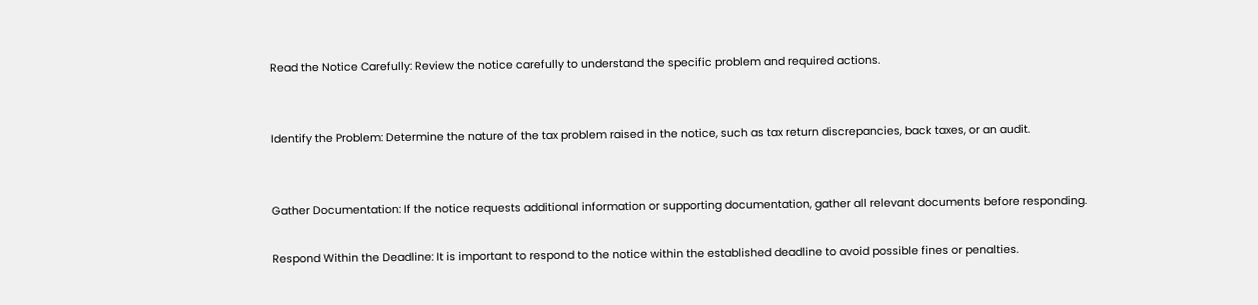Read the Notice Carefully: Review the notice carefully to understand the specific problem and required actions.


Identify the Problem: Determine the nature of the tax problem raised in the notice, such as tax return discrepancies, back taxes, or an audit.


Gather Documentation: If the notice requests additional information or supporting documentation, gather all relevant documents before responding.

Respond Within the Deadline: It is important to respond to the notice within the established deadline to avoid possible fines or penalties.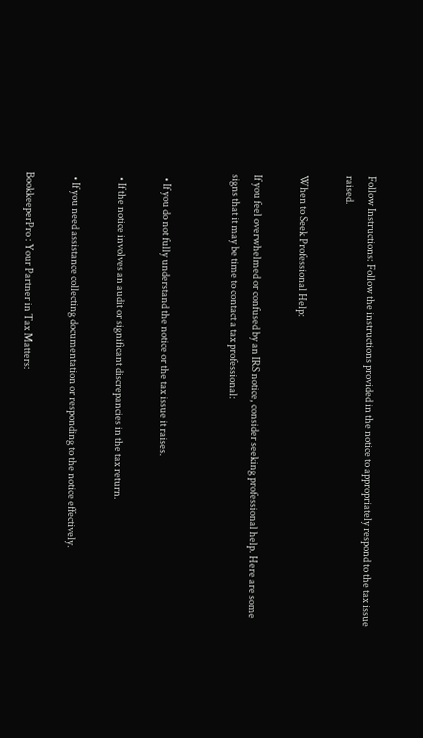Follow Instructions: Follow the instructions provided in the notice to appropriately respond to the tax issue raised.

When to Seek Professional Help:

If you feel overwhelmed or confused by an IRS notice, consider seeking professional help. Here are some signs that it may be time to contact a tax professional:


  • If you do not fully understand the notice or the tax issue it raises.

  • If the notice involves an audit or significant discrepancies in the tax return.

  • If you need assistance collecting documentation or responding to the notice effectively.

BookkeeperPro : Your Partner in Tax Matters: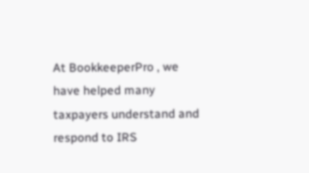At BookkeeperPro , we have helped many taxpayers understand and respond to IRS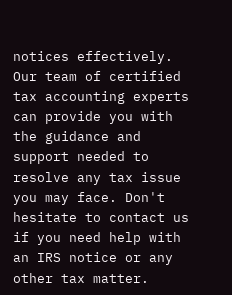notices effectively. Our team of certified tax accounting experts can provide you with the guidance and support needed to resolve any tax issue you may face. Don't hesitate to contact us if you need help with an IRS notice or any other tax matter.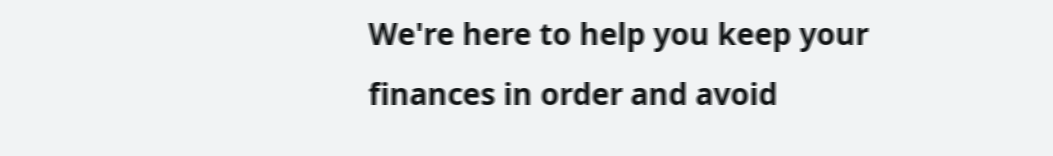We're here to help you keep your finances in order and avoid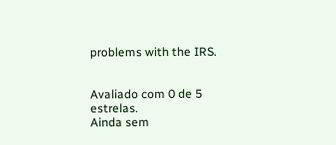problems with the IRS.


Avaliado com 0 de 5 estrelas.
Ainda sem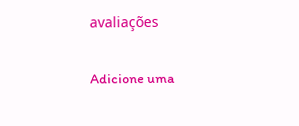avaliações

Adicione uma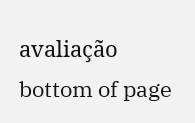avaliação
bottom of page